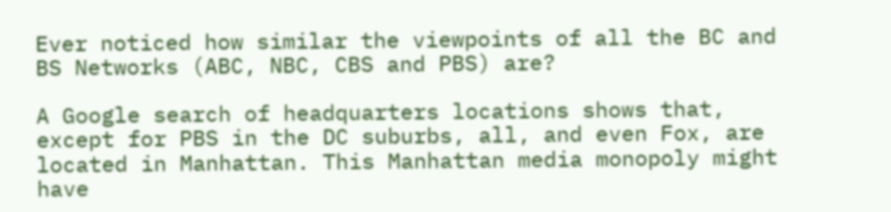Ever noticed how similar the viewpoints of all the BC and BS Networks (ABC, NBC, CBS and PBS) are?

A Google search of headquarters locations shows that, except for PBS in the DC suburbs, all, and even Fox, are located in Manhattan. This Manhattan media monopoly might have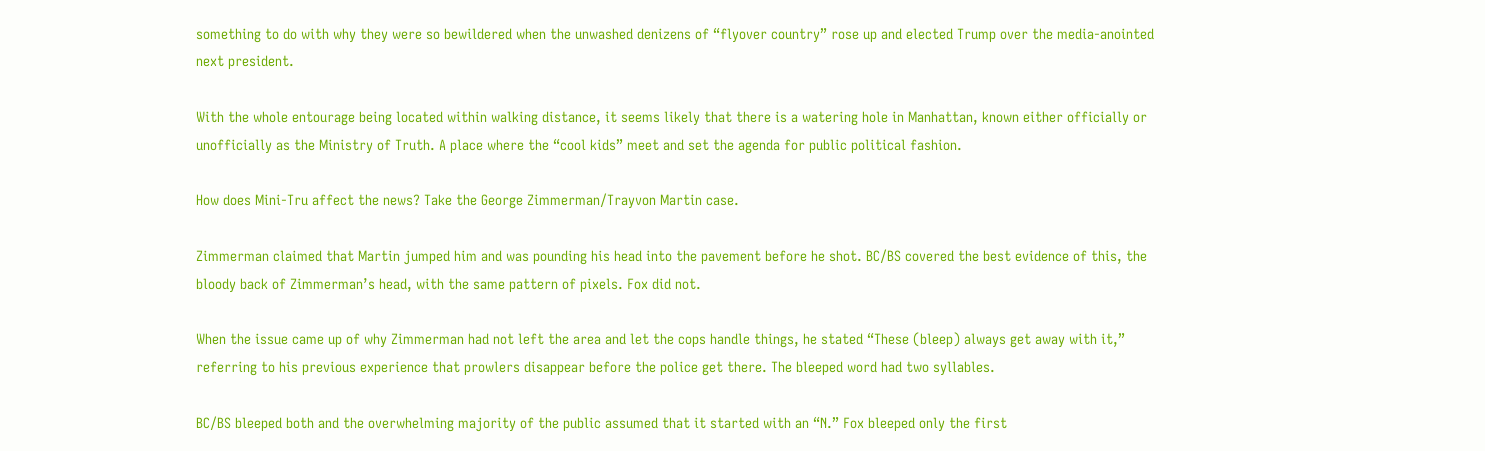something to do with why they were so bewildered when the unwashed denizens of “flyover country” rose up and elected Trump over the media-anointed next president.

With the whole entourage being located within walking distance, it seems likely that there is a watering hole in Manhattan, known either officially or unofficially as the Ministry of Truth. A place where the “cool kids” meet and set the agenda for public political fashion.

How does Mini-Tru affect the news? Take the George Zimmerman/Trayvon Martin case.

Zimmerman claimed that Martin jumped him and was pounding his head into the pavement before he shot. BC/BS covered the best evidence of this, the bloody back of Zimmerman’s head, with the same pattern of pixels. Fox did not.

When the issue came up of why Zimmerman had not left the area and let the cops handle things, he stated “These (bleep) always get away with it,” referring to his previous experience that prowlers disappear before the police get there. The bleeped word had two syllables.

BC/BS bleeped both and the overwhelming majority of the public assumed that it started with an “N.” Fox bleeped only the first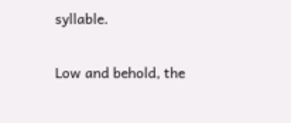syllable.

Low and behold, the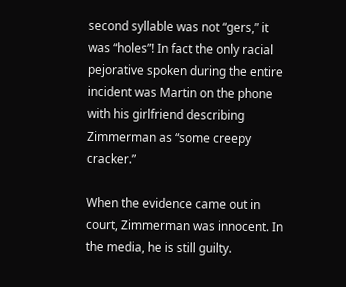second syllable was not “gers,” it was “holes”! In fact the only racial pejorative spoken during the entire incident was Martin on the phone with his girlfriend describing Zimmerman as “some creepy cracker.”

When the evidence came out in court, Zimmerman was innocent. In the media, he is still guilty.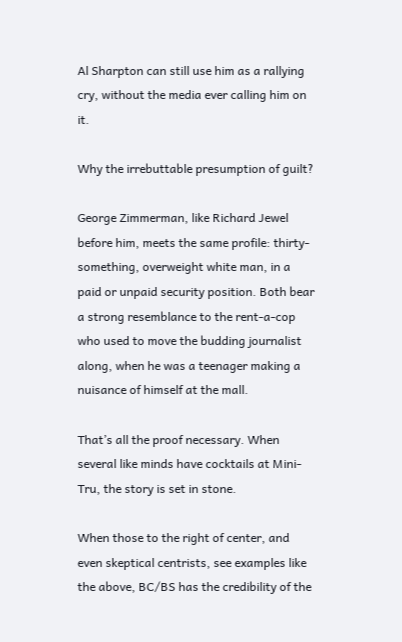Al Sharpton can still use him as a rallying cry, without the media ever calling him on it.

Why the irrebuttable presumption of guilt?

George Zimmerman, like Richard Jewel before him, meets the same profile: thirty-something, overweight white man, in a paid or unpaid security position. Both bear a strong resemblance to the rent-a-cop who used to move the budding journalist along, when he was a teenager making a nuisance of himself at the mall.

That’s all the proof necessary. When several like minds have cocktails at Mini-Tru, the story is set in stone.

When those to the right of center, and even skeptical centrists, see examples like the above, BC/BS has the credibility of the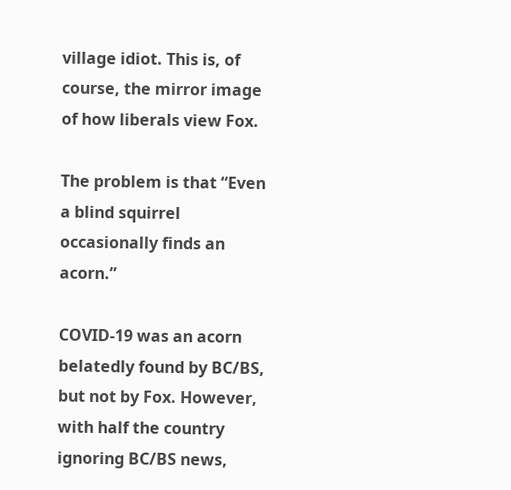village idiot. This is, of course, the mirror image of how liberals view Fox.

The problem is that “Even a blind squirrel occasionally finds an acorn.”

COVID-19 was an acorn belatedly found by BC/BS, but not by Fox. However, with half the country ignoring BC/BS news,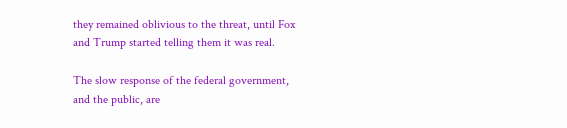they remained oblivious to the threat, until Fox and Trump started telling them it was real.

The slow response of the federal government, and the public, are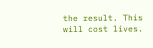the result. This will cost lives.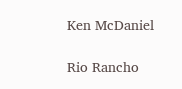Ken McDaniel

Rio Rancho